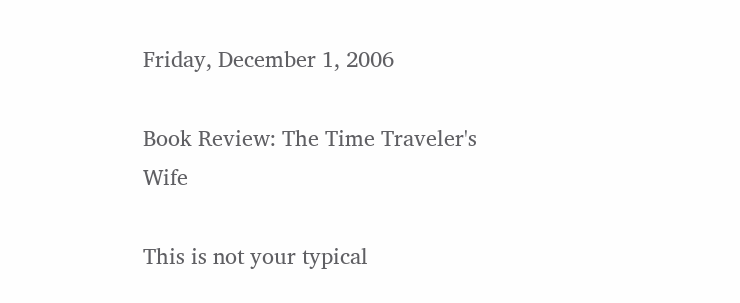Friday, December 1, 2006

Book Review: The Time Traveler's Wife

This is not your typical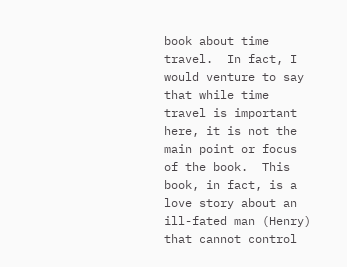book about time travel.  In fact, I would venture to say that while time travel is important here, it is not the main point or focus of the book.  This book, in fact, is a love story about an ill-fated man (Henry) that cannot control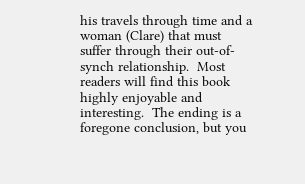his travels through time and a woman (Clare) that must suffer through their out-of-synch relationship.  Most readers will find this book highly enjoyable and interesting.  The ending is a foregone conclusion, but you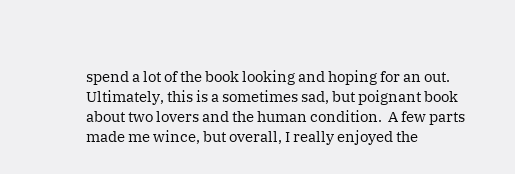spend a lot of the book looking and hoping for an out.  Ultimately, this is a sometimes sad, but poignant book about two lovers and the human condition.  A few parts made me wince, but overall, I really enjoyed the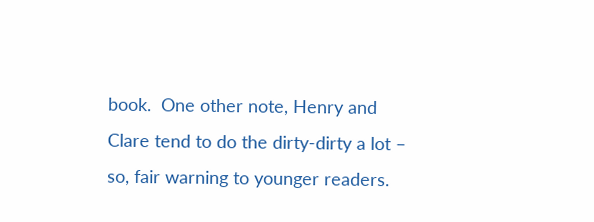book.  One other note, Henry and Clare tend to do the dirty-dirty a lot – so, fair warning to younger readers.